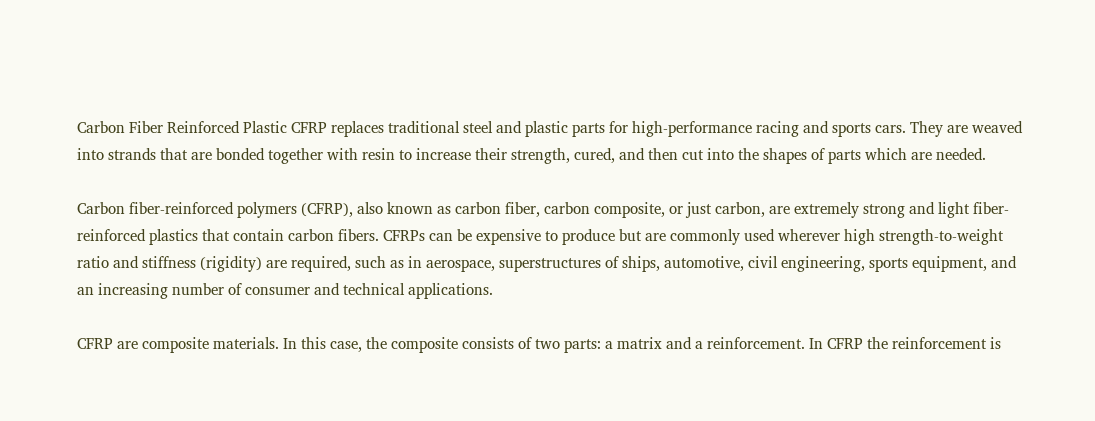Carbon Fiber Reinforced Plastic CFRP replaces traditional steel and plastic parts for high-performance racing and sports cars. They are weaved into strands that are bonded together with resin to increase their strength, cured, and then cut into the shapes of parts which are needed.

Carbon fiber-reinforced polymers (CFRP), also known as carbon fiber, carbon composite, or just carbon, are extremely strong and light fiber-reinforced plastics that contain carbon fibers. CFRPs can be expensive to produce but are commonly used wherever high strength-to-weight ratio and stiffness (rigidity) are required, such as in aerospace, superstructures of ships, automotive, civil engineering, sports equipment, and an increasing number of consumer and technical applications.

CFRP are composite materials. In this case, the composite consists of two parts: a matrix and a reinforcement. In CFRP the reinforcement is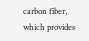carbon fiber, which provides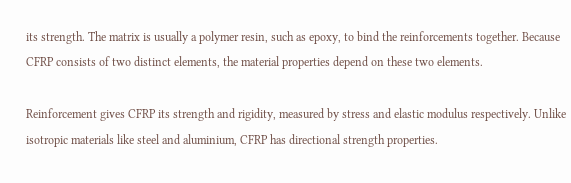its strength. The matrix is usually a polymer resin, such as epoxy, to bind the reinforcements together. Because CFRP consists of two distinct elements, the material properties depend on these two elements.

Reinforcement gives CFRP its strength and rigidity, measured by stress and elastic modulus respectively. Unlike isotropic materials like steel and aluminium, CFRP has directional strength properties.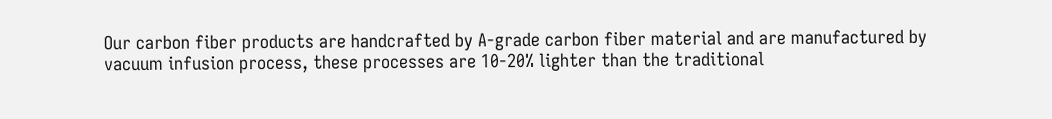Our carbon fiber products are handcrafted by A-grade carbon fiber material and are manufactured by vacuum infusion process, these processes are 10-20% lighter than the traditional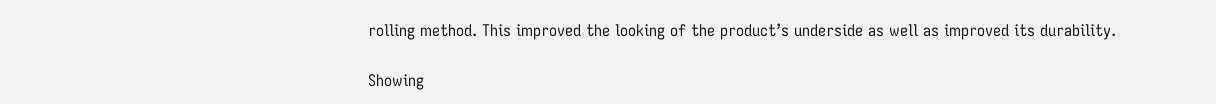rolling method. This improved the looking of the product’s underside as well as improved its durability.

Showing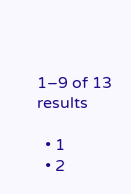1–9 of 13 results

  • 1
  • 2